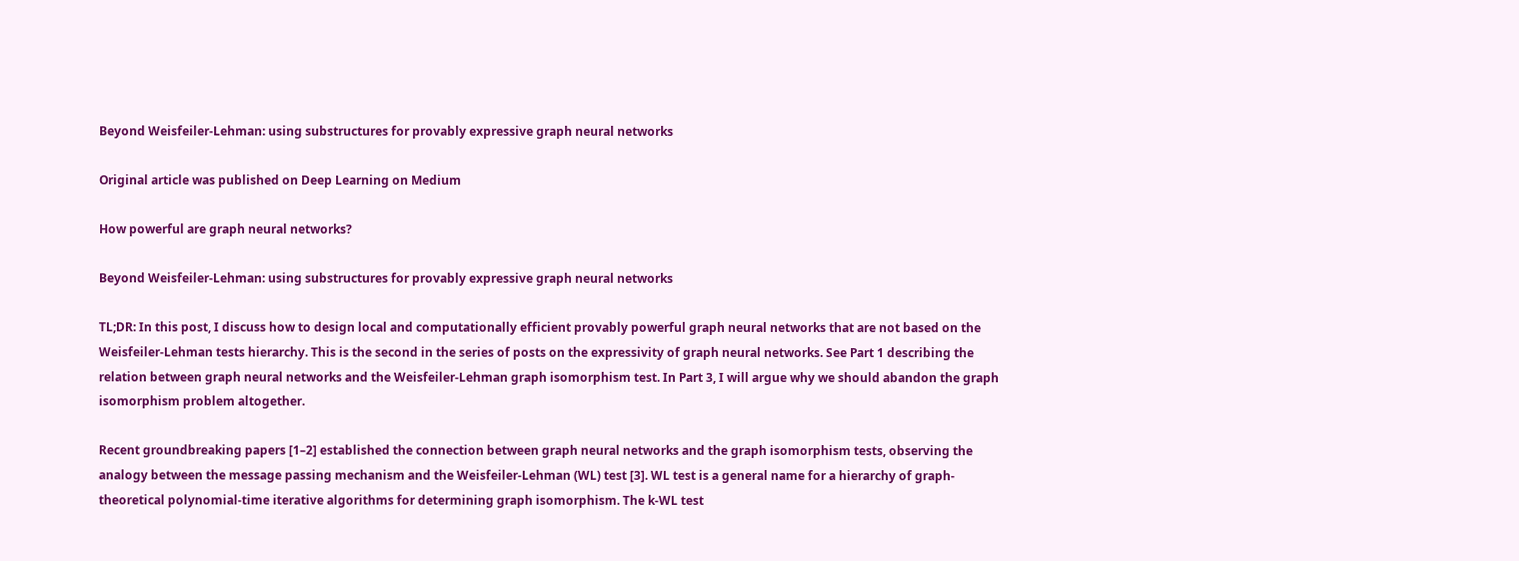Beyond Weisfeiler-Lehman: using substructures for provably expressive graph neural networks

Original article was published on Deep Learning on Medium

How powerful are graph neural networks?

Beyond Weisfeiler-Lehman: using substructures for provably expressive graph neural networks

TL;DR: In this post, I discuss how to design local and computationally efficient provably powerful graph neural networks that are not based on the Weisfeiler-Lehman tests hierarchy. This is the second in the series of posts on the expressivity of graph neural networks. See Part 1 describing the relation between graph neural networks and the Weisfeiler-Lehman graph isomorphism test. In Part 3, I will argue why we should abandon the graph isomorphism problem altogether.

Recent groundbreaking papers [1–2] established the connection between graph neural networks and the graph isomorphism tests, observing the analogy between the message passing mechanism and the Weisfeiler-Lehman (WL) test [3]. WL test is a general name for a hierarchy of graph-theoretical polynomial-time iterative algorithms for determining graph isomorphism. The k-WL test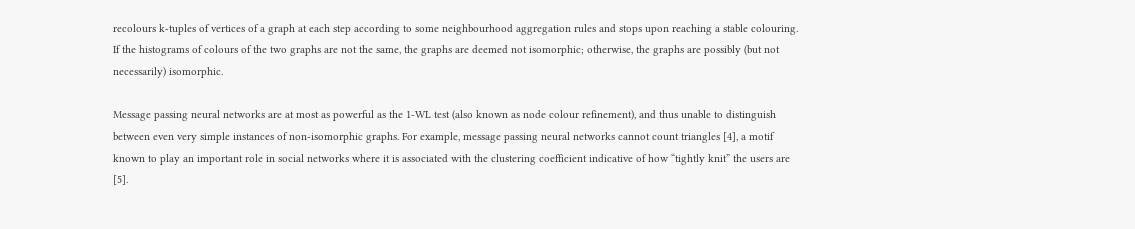recolours k-tuples of vertices of a graph at each step according to some neighbourhood aggregation rules and stops upon reaching a stable colouring. If the histograms of colours of the two graphs are not the same, the graphs are deemed not isomorphic; otherwise, the graphs are possibly (but not necessarily) isomorphic.

Message passing neural networks are at most as powerful as the 1-WL test (also known as node colour refinement), and thus unable to distinguish between even very simple instances of non-isomorphic graphs. For example, message passing neural networks cannot count triangles [4], a motif known to play an important role in social networks where it is associated with the clustering coefficient indicative of how “tightly knit” the users are [5].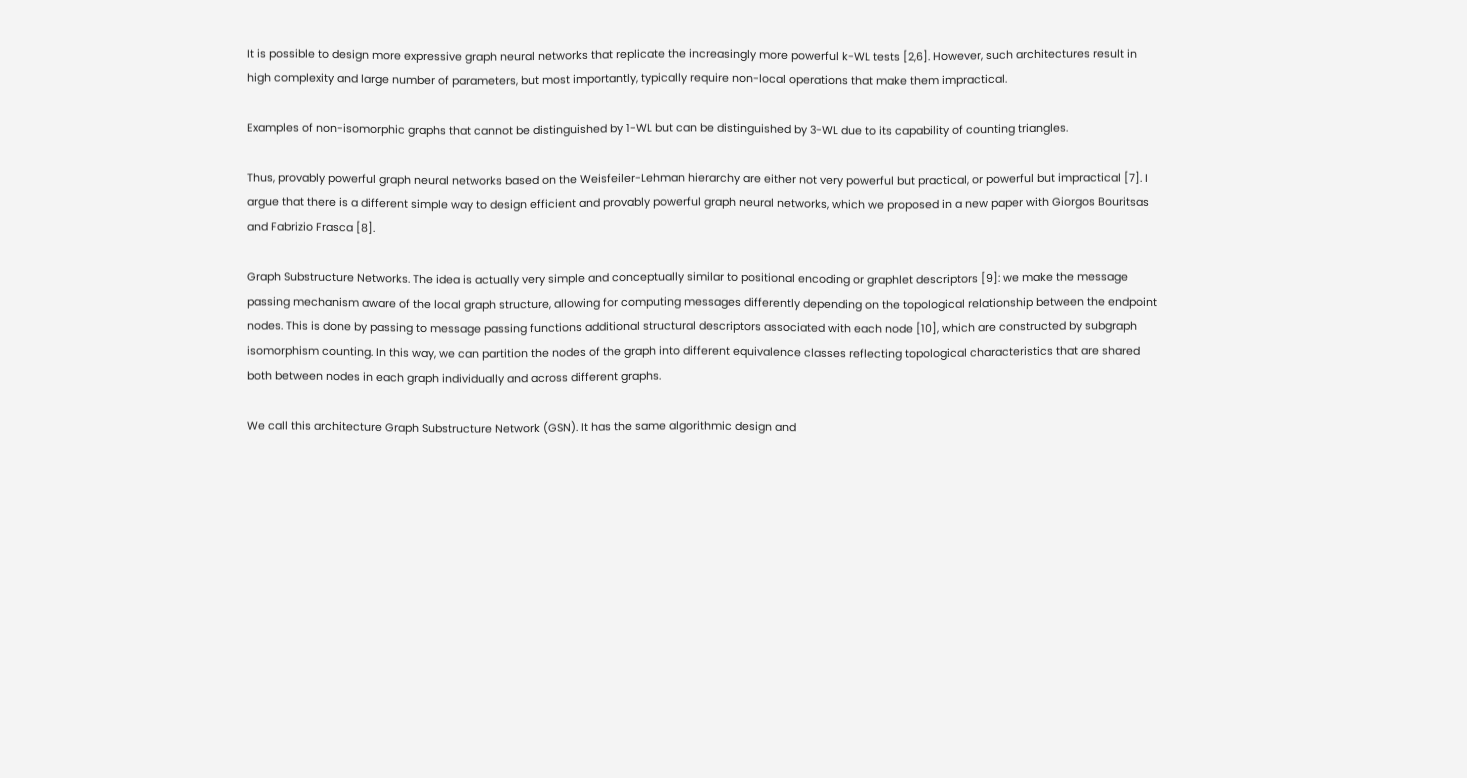It is possible to design more expressive graph neural networks that replicate the increasingly more powerful k-WL tests [2,6]. However, such architectures result in high complexity and large number of parameters, but most importantly, typically require non-local operations that make them impractical.

Examples of non-isomorphic graphs that cannot be distinguished by 1-WL but can be distinguished by 3-WL due to its capability of counting triangles.

Thus, provably powerful graph neural networks based on the Weisfeiler-Lehman hierarchy are either not very powerful but practical, or powerful but impractical [7]. I argue that there is a different simple way to design efficient and provably powerful graph neural networks, which we proposed in a new paper with Giorgos Bouritsas and Fabrizio Frasca [8].

Graph Substructure Networks. The idea is actually very simple and conceptually similar to positional encoding or graphlet descriptors [9]: we make the message passing mechanism aware of the local graph structure, allowing for computing messages differently depending on the topological relationship between the endpoint nodes. This is done by passing to message passing functions additional structural descriptors associated with each node [10], which are constructed by subgraph isomorphism counting. In this way, we can partition the nodes of the graph into different equivalence classes reflecting topological characteristics that are shared both between nodes in each graph individually and across different graphs.

We call this architecture Graph Substructure Network (GSN). It has the same algorithmic design and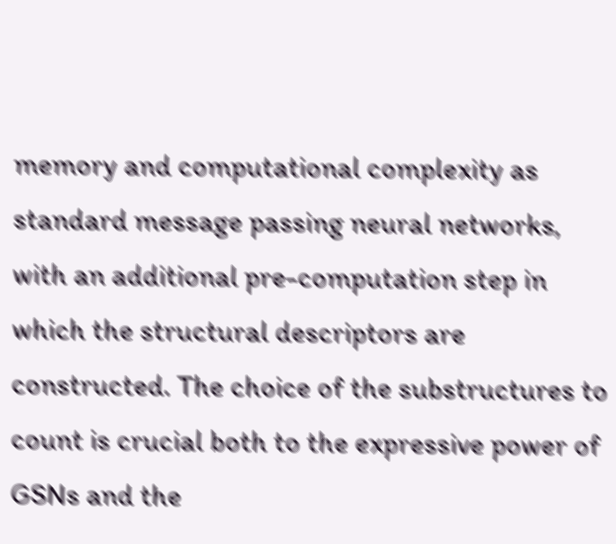memory and computational complexity as standard message passing neural networks, with an additional pre-computation step in which the structural descriptors are constructed. The choice of the substructures to count is crucial both to the expressive power of GSNs and the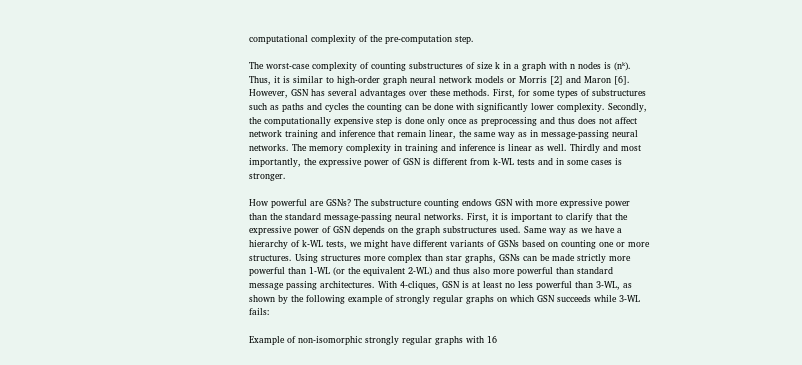computational complexity of the pre-computation step.

The worst-case complexity of counting substructures of size k in a graph with n nodes is (nᵏ). Thus, it is similar to high-order graph neural network models or Morris [2] and Maron [6]. However, GSN has several advantages over these methods. First, for some types of substructures such as paths and cycles the counting can be done with significantly lower complexity. Secondly, the computationally expensive step is done only once as preprocessing and thus does not affect network training and inference that remain linear, the same way as in message-passing neural networks. The memory complexity in training and inference is linear as well. Thirdly and most importantly, the expressive power of GSN is different from k-WL tests and in some cases is stronger.

How powerful are GSNs? The substructure counting endows GSN with more expressive power than the standard message-passing neural networks. First, it is important to clarify that the expressive power of GSN depends on the graph substructures used. Same way as we have a hierarchy of k-WL tests, we might have different variants of GSNs based on counting one or more structures. Using structures more complex than star graphs, GSNs can be made strictly more powerful than 1-WL (or the equivalent 2-WL) and thus also more powerful than standard message passing architectures. With 4-cliques, GSN is at least no less powerful than 3-WL, as shown by the following example of strongly regular graphs on which GSN succeeds while 3-WL fails:

Example of non-isomorphic strongly regular graphs with 16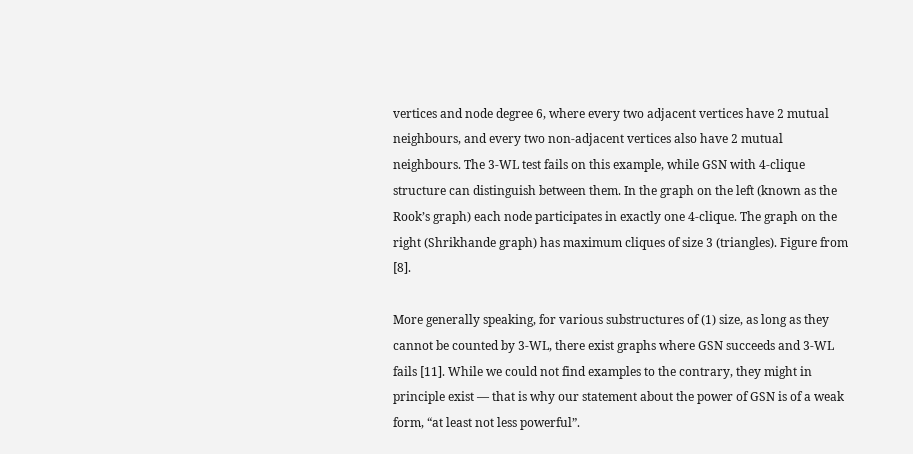vertices and node degree 6, where every two adjacent vertices have 2 mutual neighbours, and every two non-adjacent vertices also have 2 mutual neighbours. The 3-WL test fails on this example, while GSN with 4-clique structure can distinguish between them. In the graph on the left (known as the Rook’s graph) each node participates in exactly one 4-clique. The graph on the right (Shrikhande graph) has maximum cliques of size 3 (triangles). Figure from [8].

More generally speaking, for various substructures of (1) size, as long as they cannot be counted by 3-WL, there exist graphs where GSN succeeds and 3-WL fails [11]. While we could not find examples to the contrary, they might in principle exist — that is why our statement about the power of GSN is of a weak form, “at least not less powerful”.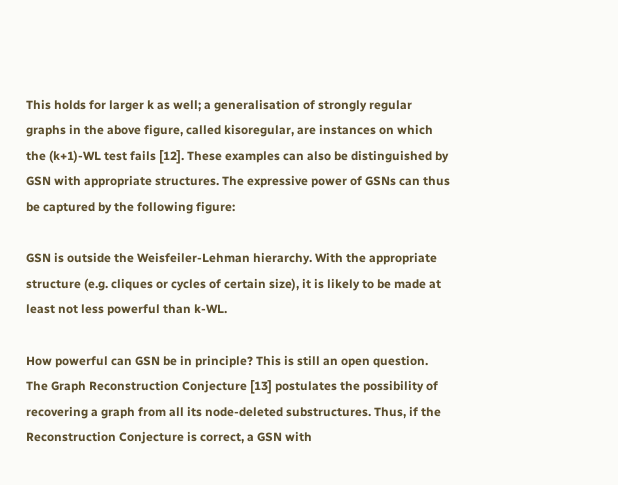This holds for larger k as well; a generalisation of strongly regular graphs in the above figure, called kisoregular, are instances on which the (k+1)-WL test fails [12]. These examples can also be distinguished by GSN with appropriate structures. The expressive power of GSNs can thus be captured by the following figure:

GSN is outside the Weisfeiler-Lehman hierarchy. With the appropriate structure (e.g. cliques or cycles of certain size), it is likely to be made at least not less powerful than k-WL.

How powerful can GSN be in principle? This is still an open question. The Graph Reconstruction Conjecture [13] postulates the possibility of recovering a graph from all its node-deleted substructures. Thus, if the Reconstruction Conjecture is correct, a GSN with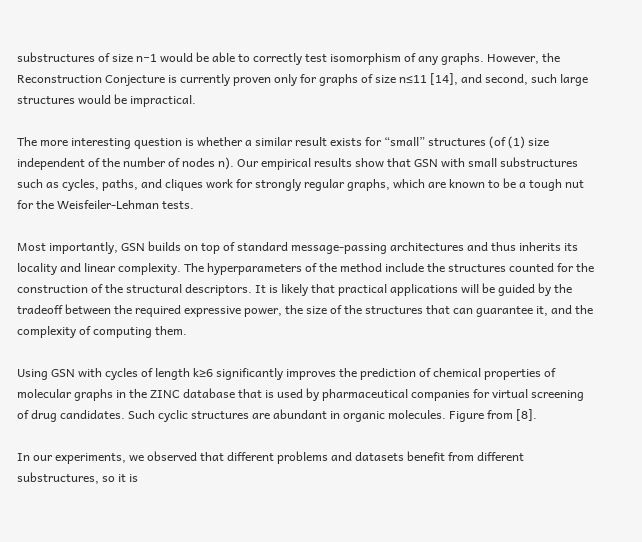substructures of size n−1 would be able to correctly test isomorphism of any graphs. However, the Reconstruction Conjecture is currently proven only for graphs of size n≤11 [14], and second, such large structures would be impractical.

The more interesting question is whether a similar result exists for “small” structures (of (1) size independent of the number of nodes n). Our empirical results show that GSN with small substructures such as cycles, paths, and cliques work for strongly regular graphs, which are known to be a tough nut for the Weisfeiler-Lehman tests.

Most importantly, GSN builds on top of standard message-passing architectures and thus inherits its locality and linear complexity. The hyperparameters of the method include the structures counted for the construction of the structural descriptors. It is likely that practical applications will be guided by the tradeoff between the required expressive power, the size of the structures that can guarantee it, and the complexity of computing them.

Using GSN with cycles of length k≥6 significantly improves the prediction of chemical properties of molecular graphs in the ZINC database that is used by pharmaceutical companies for virtual screening of drug candidates. Such cyclic structures are abundant in organic molecules. Figure from [8].

In our experiments, we observed that different problems and datasets benefit from different substructures, so it is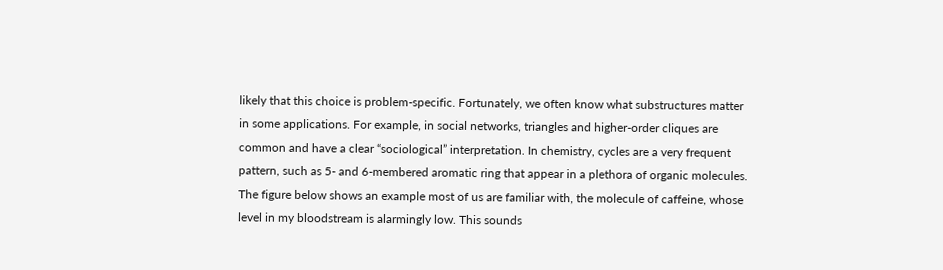likely that this choice is problem-specific. Fortunately, we often know what substructures matter in some applications. For example, in social networks, triangles and higher-order cliques are common and have a clear “sociological” interpretation. In chemistry, cycles are a very frequent pattern, such as 5- and 6-membered aromatic ring that appear in a plethora of organic molecules. The figure below shows an example most of us are familiar with, the molecule of caffeine, whose level in my bloodstream is alarmingly low. This sounds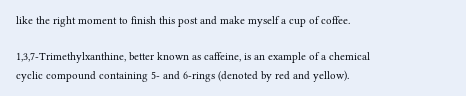like the right moment to finish this post and make myself a cup of coffee.

1,3,7-Trimethylxanthine, better known as caffeine, is an example of a chemical cyclic compound containing 5- and 6-rings (denoted by red and yellow).